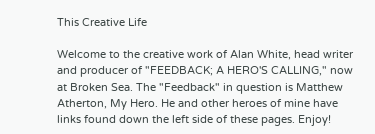This Creative Life

Welcome to the creative work of Alan White, head writer and producer of "FEEDBACK; A HERO'S CALLING," now at Broken Sea. The "Feedback" in question is Matthew Atherton, My Hero. He and other heroes of mine have links found down the left side of these pages. Enjoy!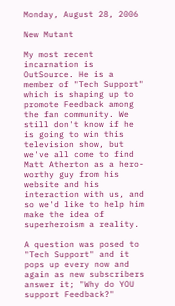Monday, August 28, 2006

New Mutant

My most recent incarnation is OutSource. He is a member of "Tech Support" which is shaping up to promote Feedback among the fan community. We still don't know if he is going to win this television show, but we've all come to find Matt Atherton as a hero-worthy guy from his website and his interaction with us, and so we'd like to help him make the idea of superheroism a reality.

A question was posed to "Tech Support" and it pops up every now and again as new subscribers answer it; "Why do YOU support Feedback?"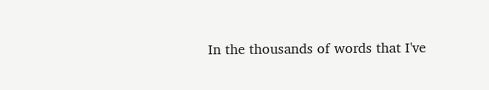In the thousands of words that I've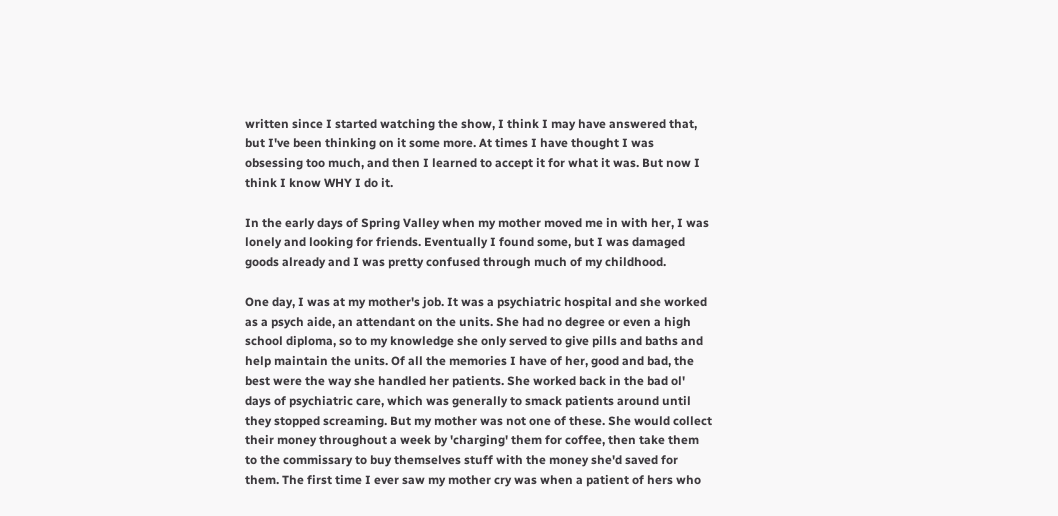written since I started watching the show, I think I may have answered that, but I've been thinking on it some more. At times I have thought I was obsessing too much, and then I learned to accept it for what it was. But now I think I know WHY I do it.

In the early days of Spring Valley when my mother moved me in with her, I was lonely and looking for friends. Eventually I found some, but I was damaged goods already and I was pretty confused through much of my childhood.

One day, I was at my mother's job. It was a psychiatric hospital and she worked as a psych aide, an attendant on the units. She had no degree or even a high school diploma, so to my knowledge she only served to give pills and baths and help maintain the units. Of all the memories I have of her, good and bad, the best were the way she handled her patients. She worked back in the bad ol' days of psychiatric care, which was generally to smack patients around until they stopped screaming. But my mother was not one of these. She would collect their money throughout a week by 'charging' them for coffee, then take them to the commissary to buy themselves stuff with the money she'd saved for them. The first time I ever saw my mother cry was when a patient of hers who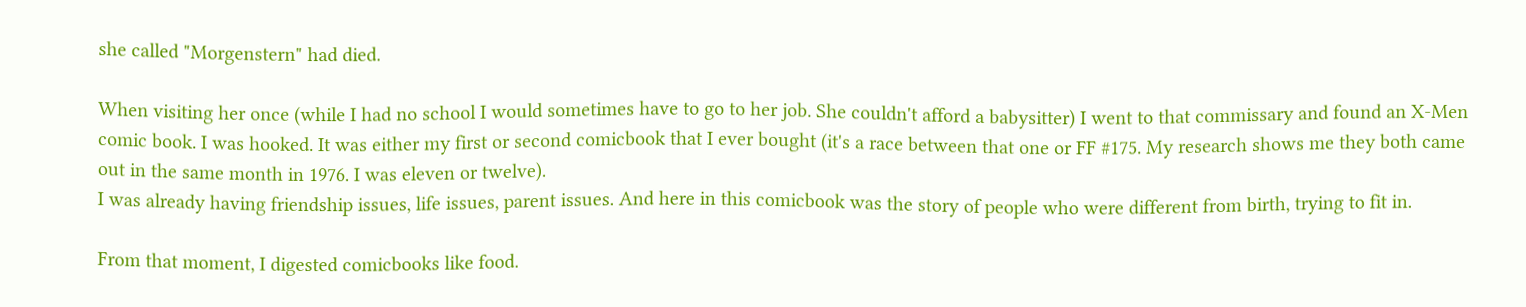she called "Morgenstern" had died.

When visiting her once (while I had no school I would sometimes have to go to her job. She couldn't afford a babysitter) I went to that commissary and found an X-Men comic book. I was hooked. It was either my first or second comicbook that I ever bought (it's a race between that one or FF #175. My research shows me they both came out in the same month in 1976. I was eleven or twelve).
I was already having friendship issues, life issues, parent issues. And here in this comicbook was the story of people who were different from birth, trying to fit in.

From that moment, I digested comicbooks like food.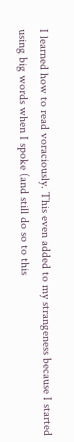I learned how to read voraciously. This even added to my strangeness because I started using big words when I spoke (and still do so to this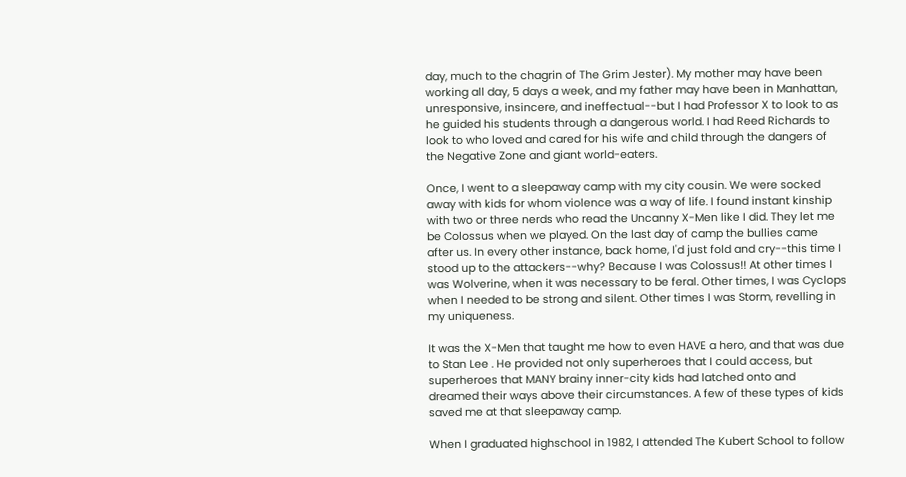day, much to the chagrin of The Grim Jester). My mother may have been working all day, 5 days a week, and my father may have been in Manhattan, unresponsive, insincere, and ineffectual--but I had Professor X to look to as he guided his students through a dangerous world. I had Reed Richards to look to who loved and cared for his wife and child through the dangers of the Negative Zone and giant world-eaters.

Once, I went to a sleepaway camp with my city cousin. We were socked away with kids for whom violence was a way of life. I found instant kinship with two or three nerds who read the Uncanny X-Men like I did. They let me be Colossus when we played. On the last day of camp the bullies came after us. In every other instance, back home, I'd just fold and cry--this time I stood up to the attackers--why? Because I was Colossus!! At other times I was Wolverine, when it was necessary to be feral. Other times, I was Cyclops when I needed to be strong and silent. Other times I was Storm, revelling in my uniqueness.

It was the X-Men that taught me how to even HAVE a hero, and that was due to Stan Lee . He provided not only superheroes that I could access, but superheroes that MANY brainy inner-city kids had latched onto and dreamed their ways above their circumstances. A few of these types of kids saved me at that sleepaway camp.

When I graduated highschool in 1982, I attended The Kubert School to follow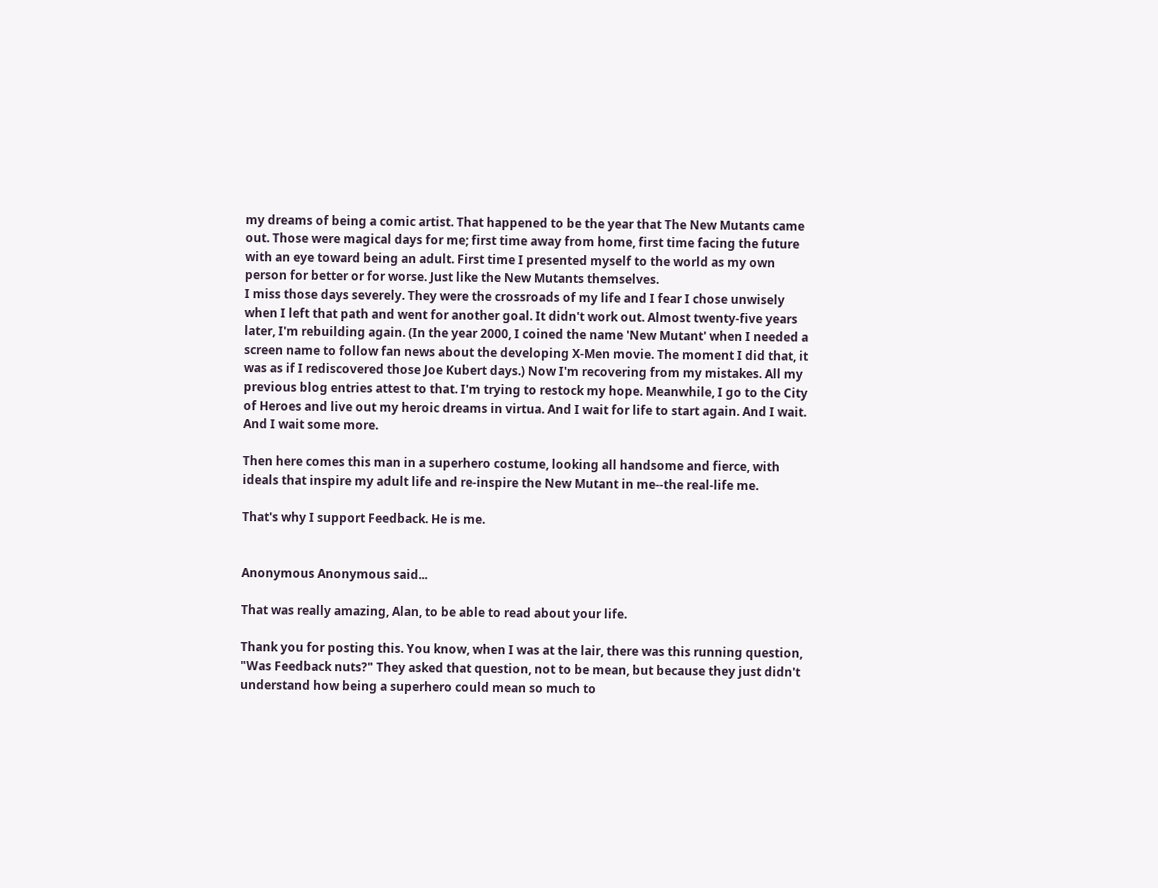my dreams of being a comic artist. That happened to be the year that The New Mutants came out. Those were magical days for me; first time away from home, first time facing the future with an eye toward being an adult. First time I presented myself to the world as my own person for better or for worse. Just like the New Mutants themselves.
I miss those days severely. They were the crossroads of my life and I fear I chose unwisely when I left that path and went for another goal. It didn't work out. Almost twenty-five years later, I'm rebuilding again. (In the year 2000, I coined the name 'New Mutant' when I needed a screen name to follow fan news about the developing X-Men movie. The moment I did that, it was as if I rediscovered those Joe Kubert days.) Now I'm recovering from my mistakes. All my previous blog entries attest to that. I'm trying to restock my hope. Meanwhile, I go to the City of Heroes and live out my heroic dreams in virtua. And I wait for life to start again. And I wait. And I wait some more.

Then here comes this man in a superhero costume, looking all handsome and fierce, with ideals that inspire my adult life and re-inspire the New Mutant in me--the real-life me.

That's why I support Feedback. He is me.


Anonymous Anonymous said...

That was really amazing, Alan, to be able to read about your life.

Thank you for posting this. You know, when I was at the lair, there was this running question, "Was Feedback nuts?" They asked that question, not to be mean, but because they just didn't understand how being a superhero could mean so much to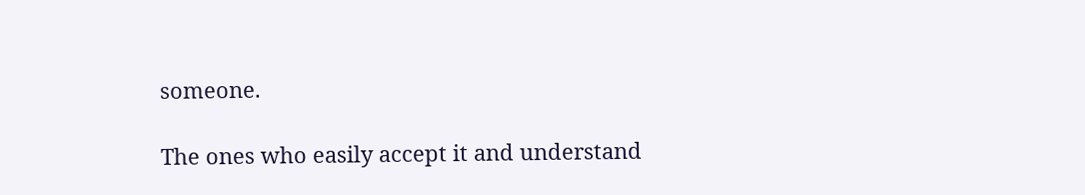someone.

The ones who easily accept it and understand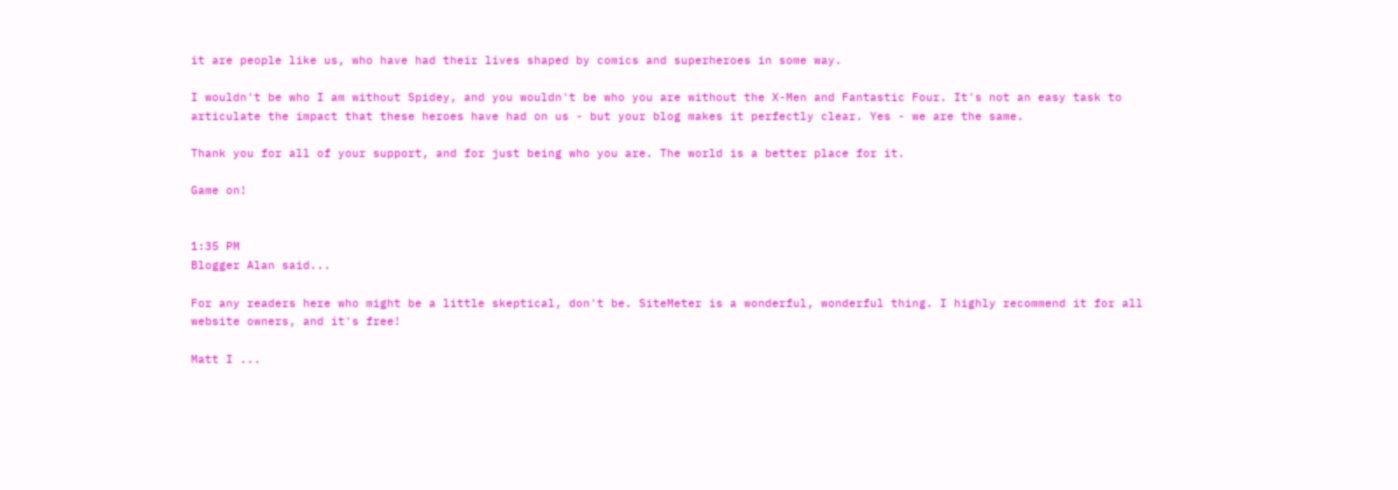it are people like us, who have had their lives shaped by comics and superheroes in some way.

I wouldn't be who I am without Spidey, and you wouldn't be who you are without the X-Men and Fantastic Four. It's not an easy task to articulate the impact that these heroes have had on us - but your blog makes it perfectly clear. Yes - we are the same.

Thank you for all of your support, and for just being who you are. The world is a better place for it.

Game on!


1:35 PM
Blogger Alan said...

For any readers here who might be a little skeptical, don't be. SiteMeter is a wonderful, wonderful thing. I highly recommend it for all website owners, and it's free!

Matt I ...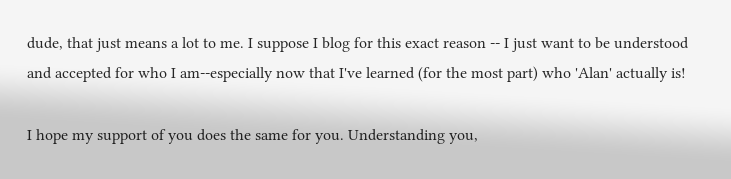dude, that just means a lot to me. I suppose I blog for this exact reason -- I just want to be understood and accepted for who I am--especially now that I've learned (for the most part) who 'Alan' actually is!

I hope my support of you does the same for you. Understanding you,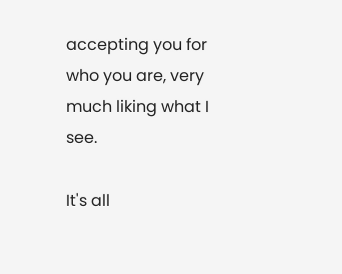accepting you for who you are, very much liking what I see.

It's all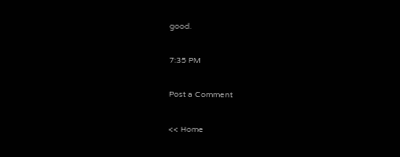good.

7:35 PM

Post a Comment

<< Home